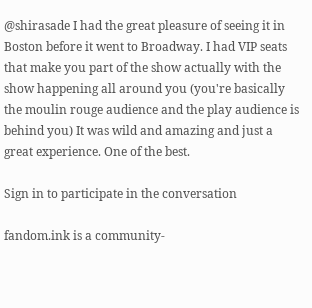@shirasade I had the great pleasure of seeing it in Boston before it went to Broadway. I had VIP seats that make you part of the show actually with the show happening all around you (you're basically the moulin rouge audience and the play audience is behind you) It was wild and amazing and just a great experience. One of the best.

Sign in to participate in the conversation

fandom.ink is a community-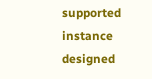supported instance designed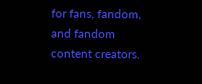for fans, fandom, and fandom content creators.